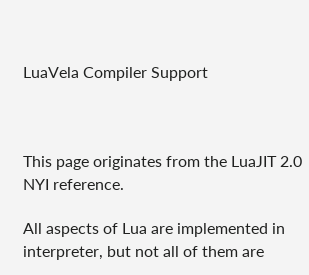LuaVela Compiler Support



This page originates from the LuaJIT 2.0 NYI reference.

All aspects of Lua are implemented in interpreter, but not all of them are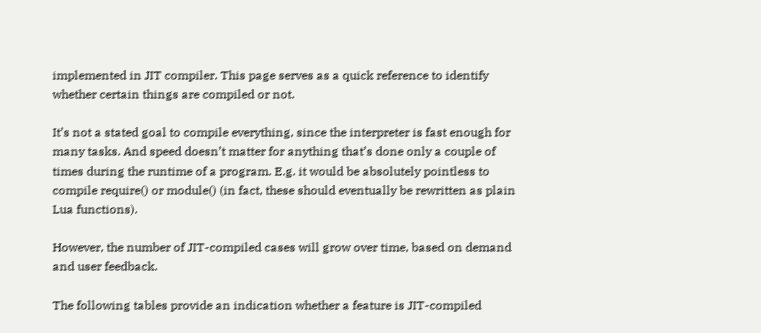implemented in JIT compiler. This page serves as a quick reference to identify whether certain things are compiled or not.

It’s not a stated goal to compile everything, since the interpreter is fast enough for many tasks. And speed doesn’t matter for anything that’s done only a couple of times during the runtime of a program. E.g. it would be absolutely pointless to compile require() or module() (in fact, these should eventually be rewritten as plain Lua functions).

However, the number of JIT-compiled cases will grow over time, based on demand and user feedback.

The following tables provide an indication whether a feature is JIT-compiled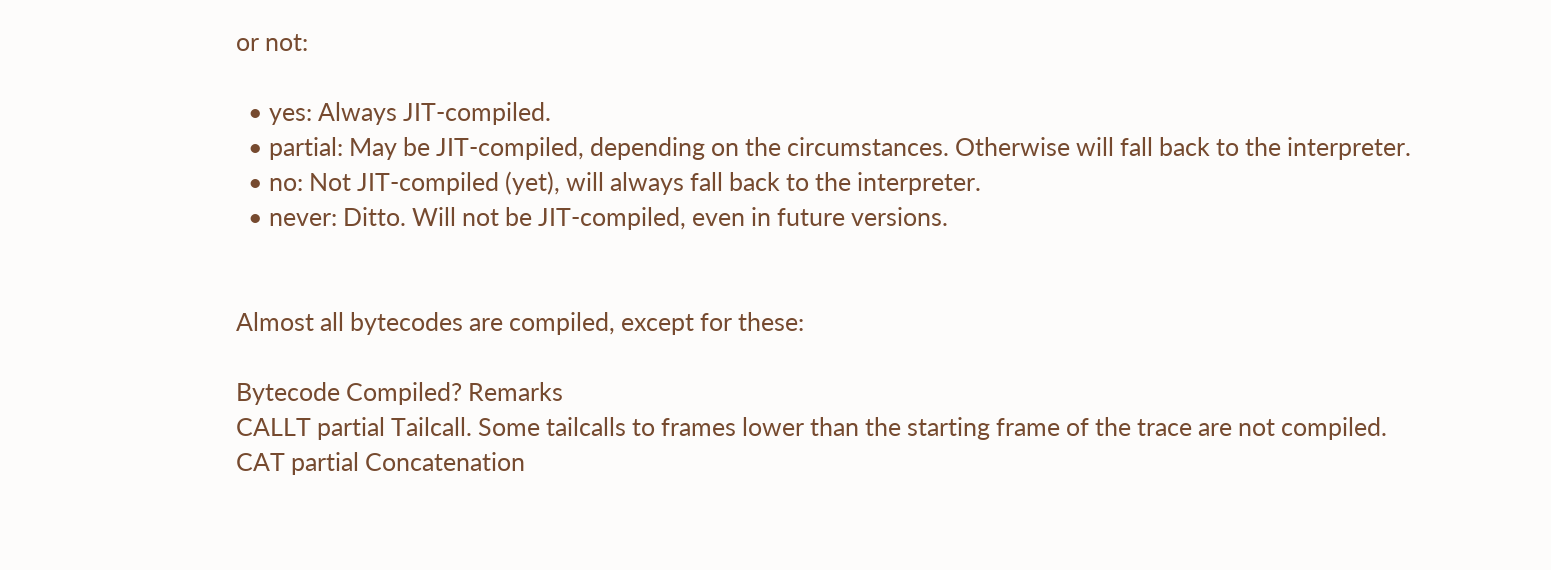or not:

  • yes: Always JIT-compiled.
  • partial: May be JIT-compiled, depending on the circumstances. Otherwise will fall back to the interpreter.
  • no: Not JIT-compiled (yet), will always fall back to the interpreter.
  • never: Ditto. Will not be JIT-compiled, even in future versions.


Almost all bytecodes are compiled, except for these:

Bytecode Compiled? Remarks
CALLT partial Tailcall. Some tailcalls to frames lower than the starting frame of the trace are not compiled.
CAT partial Concatenation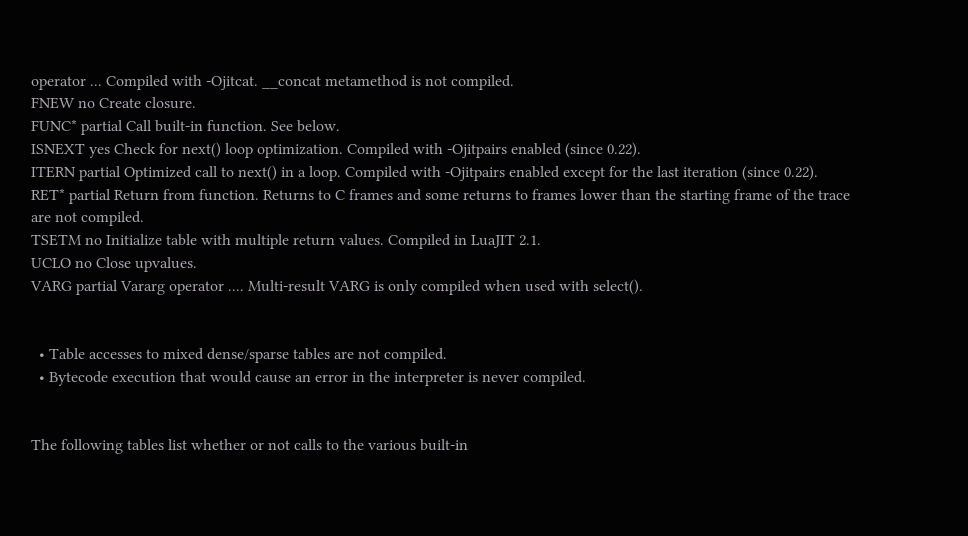operator ... Compiled with -Ojitcat. __concat metamethod is not compiled.
FNEW no Create closure.
FUNC* partial Call built-in function. See below.
ISNEXT yes Check for next() loop optimization. Compiled with -Ojitpairs enabled (since 0.22).
ITERN partial Optimized call to next() in a loop. Compiled with -Ojitpairs enabled except for the last iteration (since 0.22).
RET* partial Return from function. Returns to C frames and some returns to frames lower than the starting frame of the trace are not compiled.
TSETM no Initialize table with multiple return values. Compiled in LuaJIT 2.1.
UCLO no Close upvalues.
VARG partial Vararg operator .... Multi-result VARG is only compiled when used with select().


  • Table accesses to mixed dense/sparse tables are not compiled.
  • Bytecode execution that would cause an error in the interpreter is never compiled.


The following tables list whether or not calls to the various built-in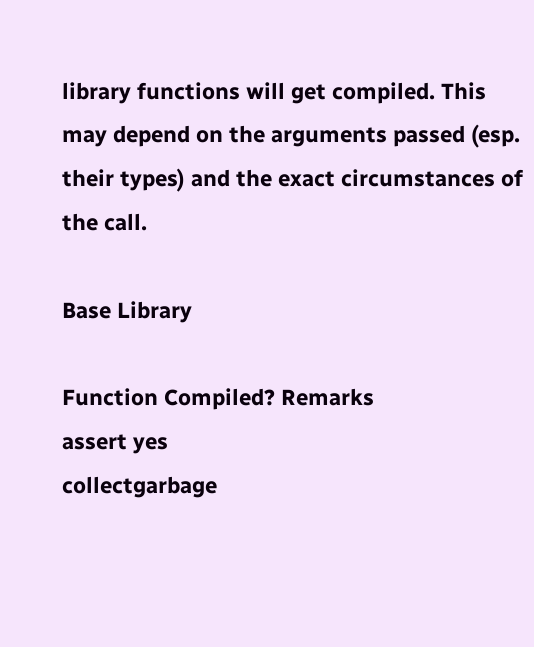library functions will get compiled. This may depend on the arguments passed (esp. their types) and the exact circumstances of the call.

Base Library

Function Compiled? Remarks
assert yes
collectgarbage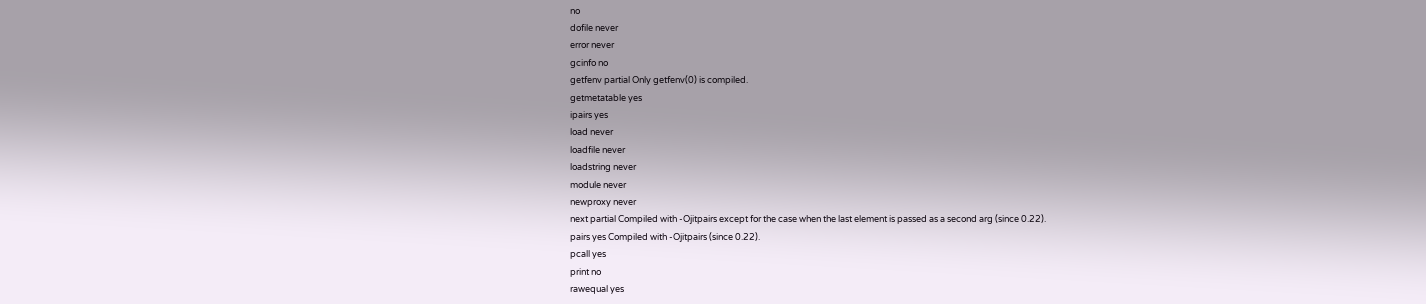no
dofile never
error never
gcinfo no
getfenv partial Only getfenv(0) is compiled.
getmetatable yes
ipairs yes
load never
loadfile never
loadstring never
module never
newproxy never
next partial Compiled with -Ojitpairs except for the case when the last element is passed as a second arg (since 0.22).
pairs yes Compiled with -Ojitpairs (since 0.22).
pcall yes
print no
rawequal yes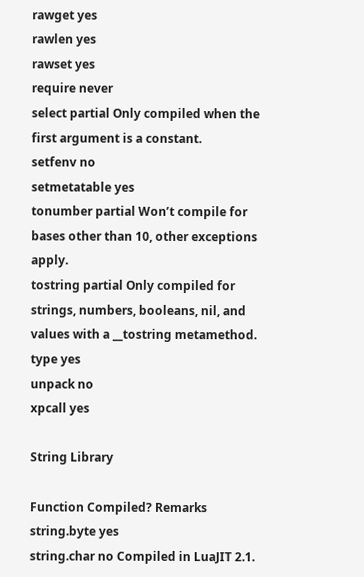rawget yes
rawlen yes
rawset yes
require never
select partial Only compiled when the first argument is a constant.
setfenv no
setmetatable yes
tonumber partial Won’t compile for bases other than 10, other exceptions apply.
tostring partial Only compiled for strings, numbers, booleans, nil, and values with a __tostring metamethod.
type yes
unpack no
xpcall yes

String Library

Function Compiled? Remarks
string.byte yes
string.char no Compiled in LuaJIT 2.1.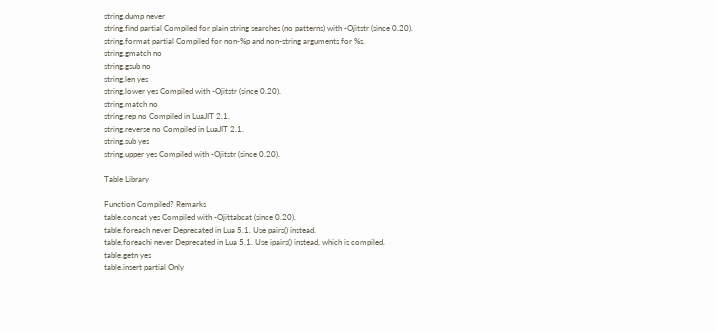string.dump never
string.find partial Compiled for plain string searches (no patterns) with -Ojitstr (since 0.20).
string.format partial Compiled for non-%p and non-string arguments for %s.
string.gmatch no
string.gsub no
string.len yes
string.lower yes Compiled with -Ojitstr (since 0.20).
string.match no
string.rep no Compiled in LuaJIT 2.1.
string.reverse no Compiled in LuaJIT 2.1.
string.sub yes
string.upper yes Compiled with -Ojitstr (since 0.20).

Table Library

Function Compiled? Remarks
table.concat yes Compiled with -Ojittabcat (since 0.20).
table.foreach never Deprecated in Lua 5.1. Use pairs() instead.
table.foreachi never Deprecated in Lua 5.1. Use ipairs() instead, which is compiled.
table.getn yes
table.insert partial Only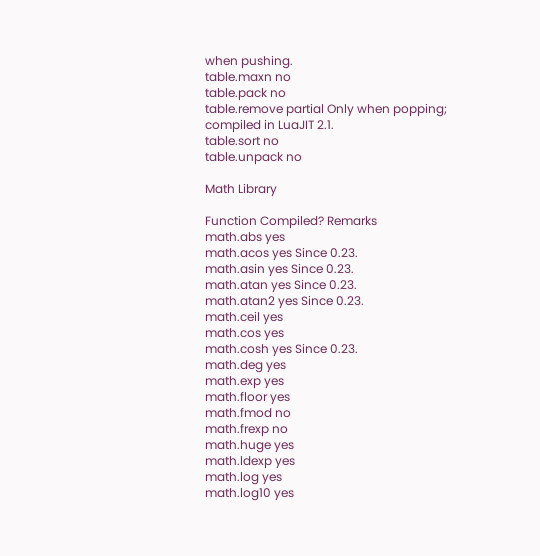when pushing.
table.maxn no
table.pack no
table.remove partial Only when popping; compiled in LuaJIT 2.1.
table.sort no
table.unpack no

Math Library

Function Compiled? Remarks
math.abs yes
math.acos yes Since 0.23.
math.asin yes Since 0.23.
math.atan yes Since 0.23.
math.atan2 yes Since 0.23.
math.ceil yes
math.cos yes
math.cosh yes Since 0.23.
math.deg yes
math.exp yes
math.floor yes
math.fmod no
math.frexp no
math.huge yes
math.ldexp yes
math.log yes
math.log10 yes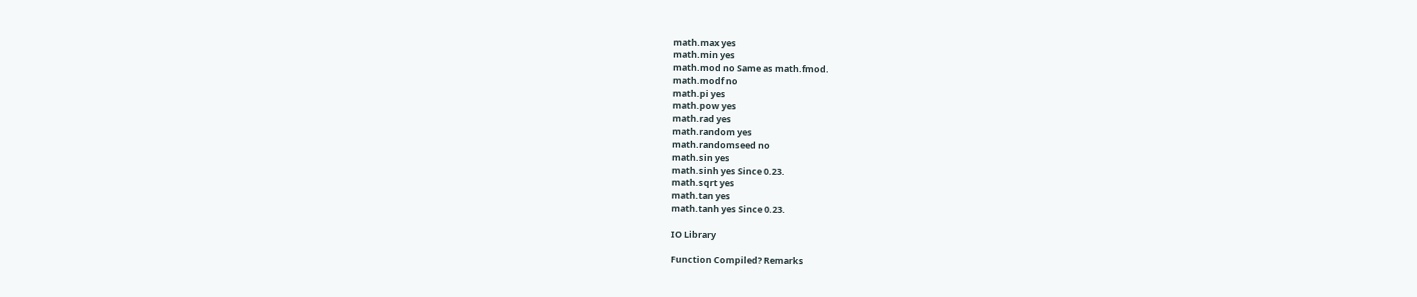math.max yes
math.min yes
math.mod no Same as math.fmod.
math.modf no
math.pi yes
math.pow yes
math.rad yes
math.random yes
math.randomseed no
math.sin yes
math.sinh yes Since 0.23.
math.sqrt yes
math.tan yes
math.tanh yes Since 0.23.

IO Library

Function Compiled? Remarks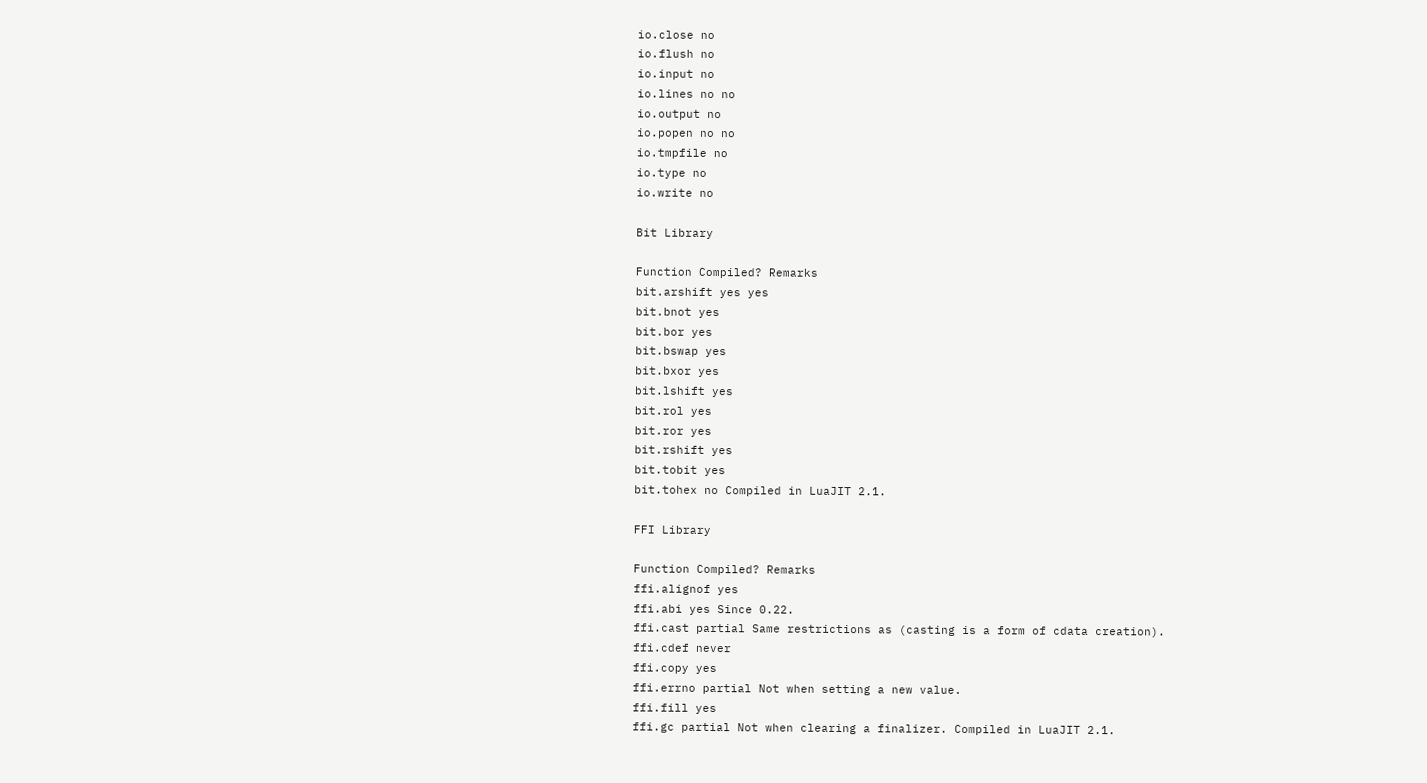io.close no
io.flush no
io.input no
io.lines no no
io.output no
io.popen no no
io.tmpfile no
io.type no
io.write no

Bit Library

Function Compiled? Remarks
bit.arshift yes yes
bit.bnot yes
bit.bor yes
bit.bswap yes
bit.bxor yes
bit.lshift yes
bit.rol yes
bit.ror yes
bit.rshift yes
bit.tobit yes
bit.tohex no Compiled in LuaJIT 2.1.

FFI Library

Function Compiled? Remarks
ffi.alignof yes
ffi.abi yes Since 0.22.
ffi.cast partial Same restrictions as (casting is a form of cdata creation).
ffi.cdef never
ffi.copy yes
ffi.errno partial Not when setting a new value.
ffi.fill yes
ffi.gc partial Not when clearing a finalizer. Compiled in LuaJIT 2.1.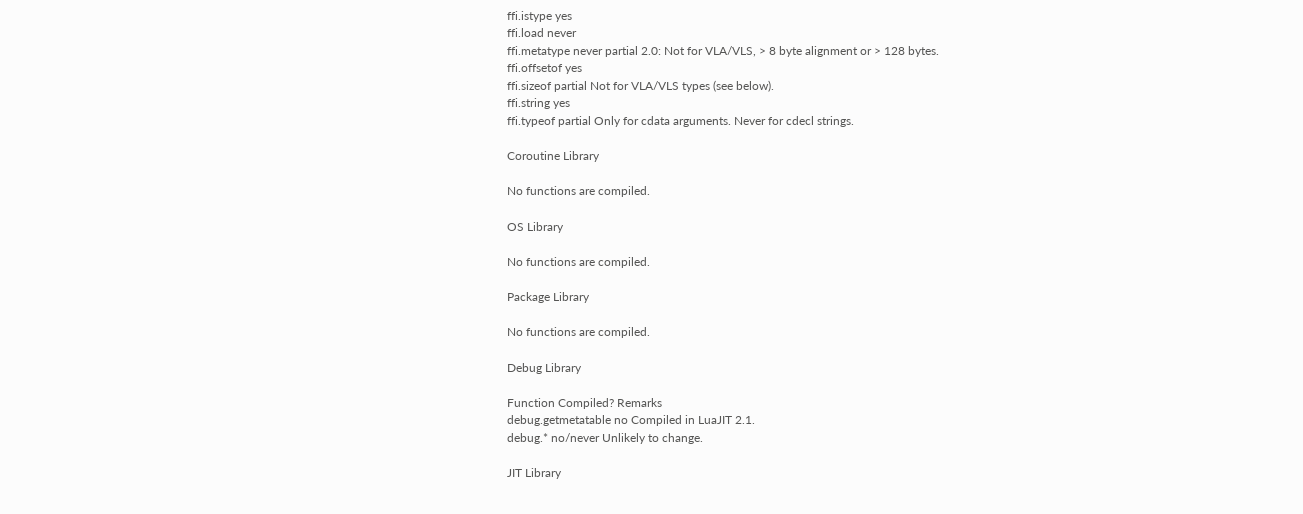ffi.istype yes
ffi.load never
ffi.metatype never partial 2.0: Not for VLA/VLS, > 8 byte alignment or > 128 bytes.
ffi.offsetof yes
ffi.sizeof partial Not for VLA/VLS types (see below).
ffi.string yes
ffi.typeof partial Only for cdata arguments. Never for cdecl strings.

Coroutine Library

No functions are compiled.

OS Library

No functions are compiled.

Package Library

No functions are compiled.

Debug Library

Function Compiled? Remarks
debug.getmetatable no Compiled in LuaJIT 2.1.
debug.* no/never Unlikely to change.

JIT Library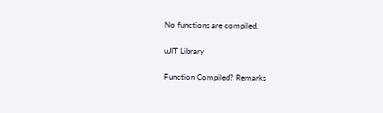No functions are compiled.

uJIT Library

Function Compiled? Remarks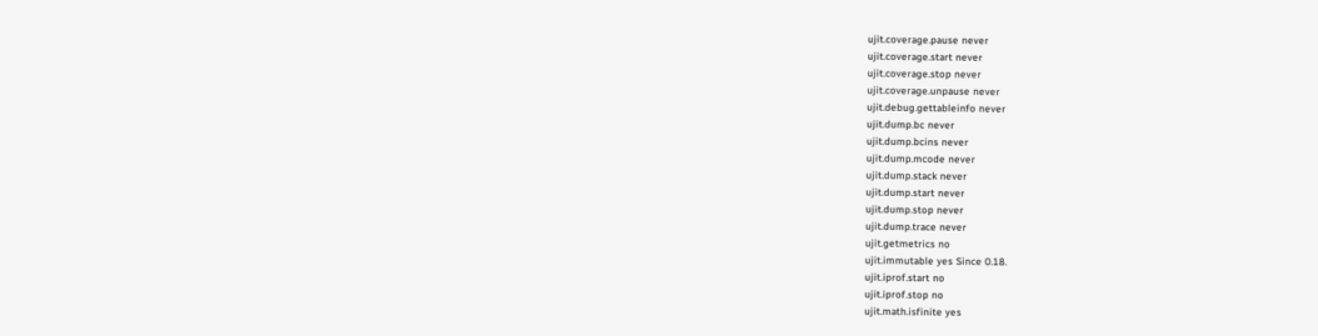ujit.coverage.pause never
ujit.coverage.start never
ujit.coverage.stop never
ujit.coverage.unpause never
ujit.debug.gettableinfo never
ujit.dump.bc never
ujit.dump.bcins never
ujit.dump.mcode never
ujit.dump.stack never
ujit.dump.start never
ujit.dump.stop never
ujit.dump.trace never
ujit.getmetrics no
ujit.immutable yes Since 0.18.
ujit.iprof.start no
ujit.iprof.stop no
ujit.math.isfinite yes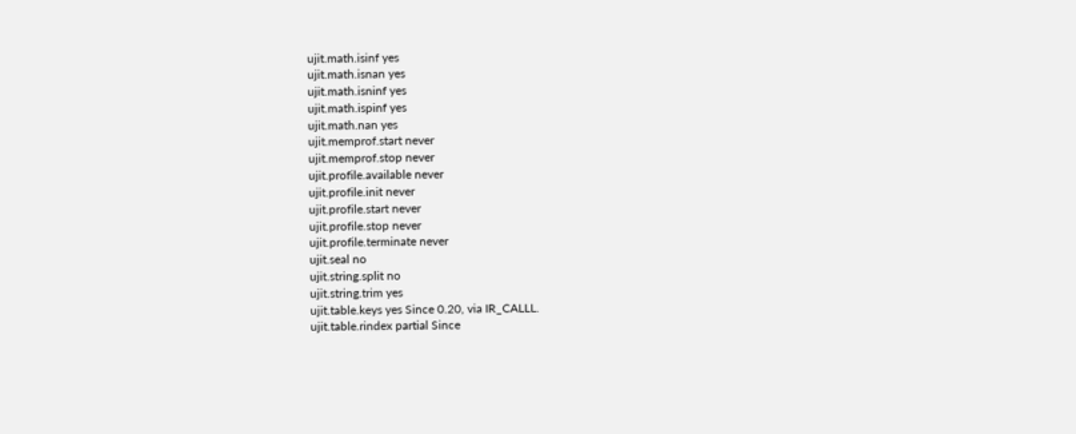ujit.math.isinf yes
ujit.math.isnan yes
ujit.math.isninf yes
ujit.math.ispinf yes
ujit.math.nan yes
ujit.memprof.start never
ujit.memprof.stop never
ujit.profile.available never
ujit.profile.init never
ujit.profile.start never
ujit.profile.stop never
ujit.profile.terminate never
ujit.seal no
ujit.string.split no
ujit.string.trim yes
ujit.table.keys yes Since 0.20, via IR_CALLL.
ujit.table.rindex partial Since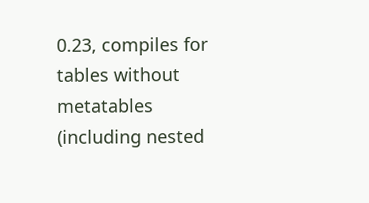0.23, compiles for tables without metatables (including nested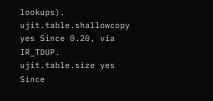lookups).
ujit.table.shallowcopy yes Since 0.20, via IR_TDUP.
ujit.table.size yes Since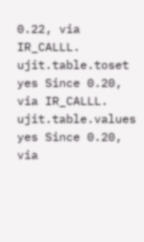0.22, via IR_CALLL.
ujit.table.toset yes Since 0.20, via IR_CALLL.
ujit.table.values yes Since 0.20, via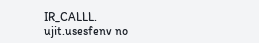IR_CALLL.
ujit.usesfenv no